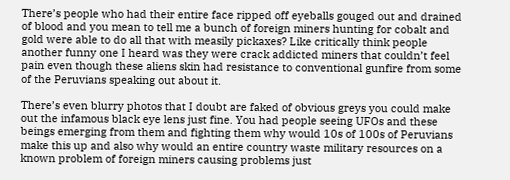There’s people who had their entire face ripped off eyeballs gouged out and drained of blood and you mean to tell me a bunch of foreign miners hunting for cobalt and gold were able to do all that with measily pickaxes? Like critically think people another funny one I heard was they were crack addicted miners that couldn’t feel pain even though these aliens skin had resistance to conventional gunfire from some of the Peruvians speaking out about it.

There’s even blurry photos that I doubt are faked of obvious greys you could make out the infamous black eye lens just fine. You had people seeing UFOs and these beings emerging from them and fighting them why would 10s of 100s of Peruvians make this up and also why would an entire country waste military resources on a known problem of foreign miners causing problems just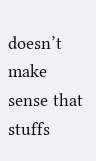doesn’t make sense that stuffs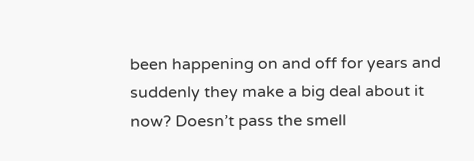been happening on and off for years and suddenly they make a big deal about it now? Doesn’t pass the smell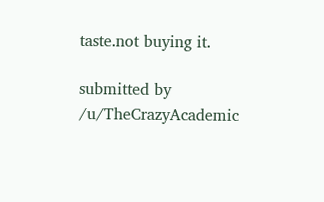taste.not buying it.

submitted by /u/TheCrazyAcademic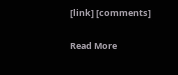[link] [comments]

Read More